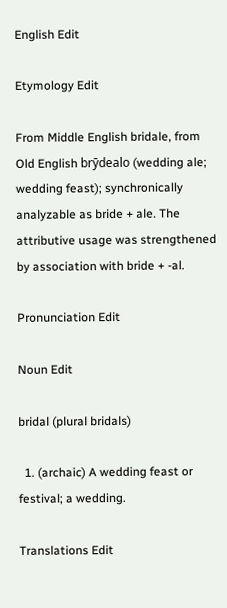English Edit

Etymology Edit

From Middle English bridale, from Old English brȳdealo (wedding ale; wedding feast); synchronically analyzable as bride + ale. The attributive usage was strengthened by association with bride + -al.

Pronunciation Edit

Noun Edit

bridal (plural bridals)

  1. (archaic) A wedding feast or festival; a wedding.

Translations Edit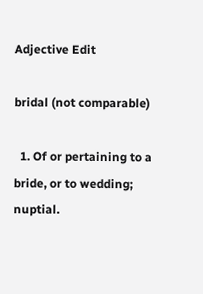Adjective Edit

bridal (not comparable)

  1. Of or pertaining to a bride, or to wedding; nuptial.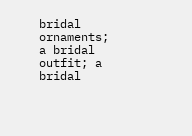bridal ornaments; a bridal outfit; a bridal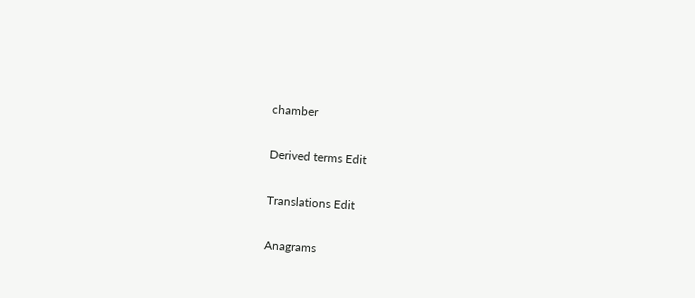chamber

Derived terms Edit

Translations Edit

Anagrams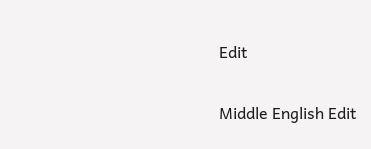Edit

Middle English Edit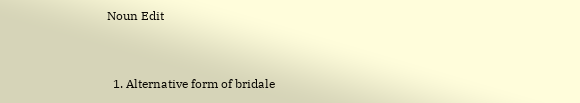Noun Edit


  1. Alternative form of bridale